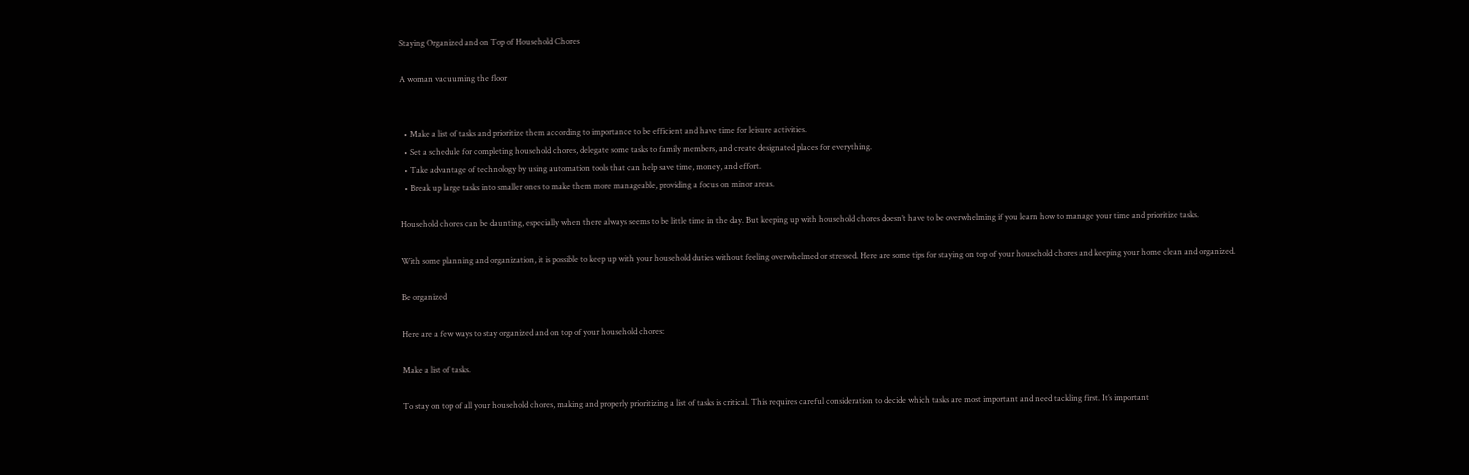Staying Organized and on Top of Household Chores

A woman vacuuming the floor


  • Make a list of tasks and prioritize them according to importance to be efficient and have time for leisure activities.
  • Set a schedule for completing household chores, delegate some tasks to family members, and create designated places for everything.
  • Take advantage of technology by using automation tools that can help save time, money, and effort.
  • Break up large tasks into smaller ones to make them more manageable, providing a focus on minor areas.

Household chores can be daunting, especially when there always seems to be little time in the day. But keeping up with household chores doesn’t have to be overwhelming if you learn how to manage your time and prioritize tasks.

With some planning and organization, it is possible to keep up with your household duties without feeling overwhelmed or stressed. Here are some tips for staying on top of your household chores and keeping your home clean and organized.

Be organized

Here are a few ways to stay organized and on top of your household chores:

Make a list of tasks.

To stay on top of all your household chores, making and properly prioritizing a list of tasks is critical. This requires careful consideration to decide which tasks are most important and need tackling first. It’s important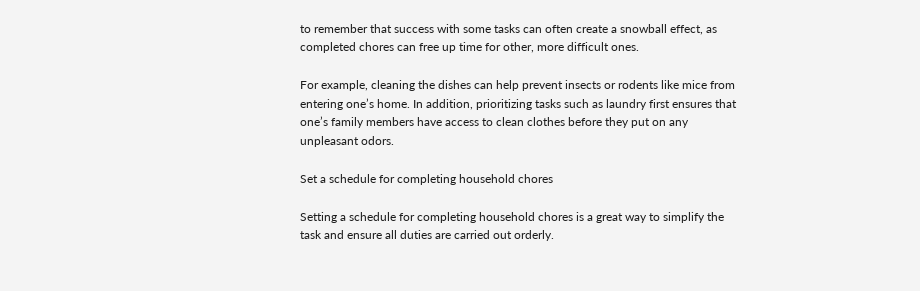to remember that success with some tasks can often create a snowball effect, as completed chores can free up time for other, more difficult ones.

For example, cleaning the dishes can help prevent insects or rodents like mice from entering one’s home. In addition, prioritizing tasks such as laundry first ensures that one’s family members have access to clean clothes before they put on any unpleasant odors.

Set a schedule for completing household chores

Setting a schedule for completing household chores is a great way to simplify the task and ensure all duties are carried out orderly.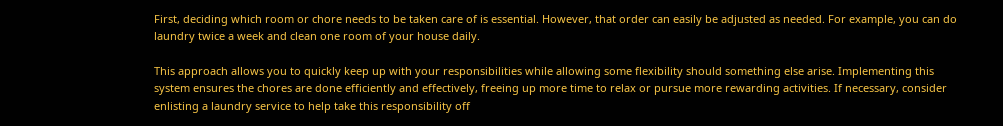First, deciding which room or chore needs to be taken care of is essential. However, that order can easily be adjusted as needed. For example, you can do laundry twice a week and clean one room of your house daily.

This approach allows you to quickly keep up with your responsibilities while allowing some flexibility should something else arise. Implementing this system ensures the chores are done efficiently and effectively, freeing up more time to relax or pursue more rewarding activities. If necessary, consider enlisting a laundry service to help take this responsibility off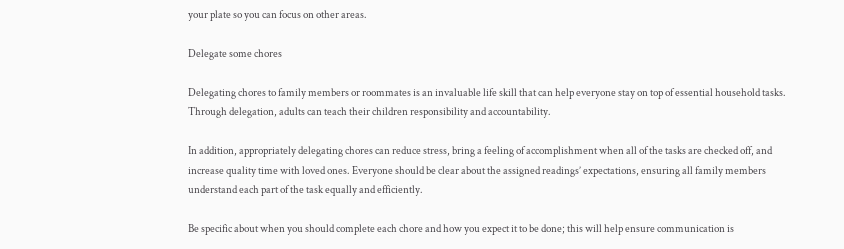your plate so you can focus on other areas.

Delegate some chores

Delegating chores to family members or roommates is an invaluable life skill that can help everyone stay on top of essential household tasks. Through delegation, adults can teach their children responsibility and accountability.

In addition, appropriately delegating chores can reduce stress, bring a feeling of accomplishment when all of the tasks are checked off, and increase quality time with loved ones. Everyone should be clear about the assigned readings’ expectations, ensuring all family members understand each part of the task equally and efficiently.

Be specific about when you should complete each chore and how you expect it to be done; this will help ensure communication is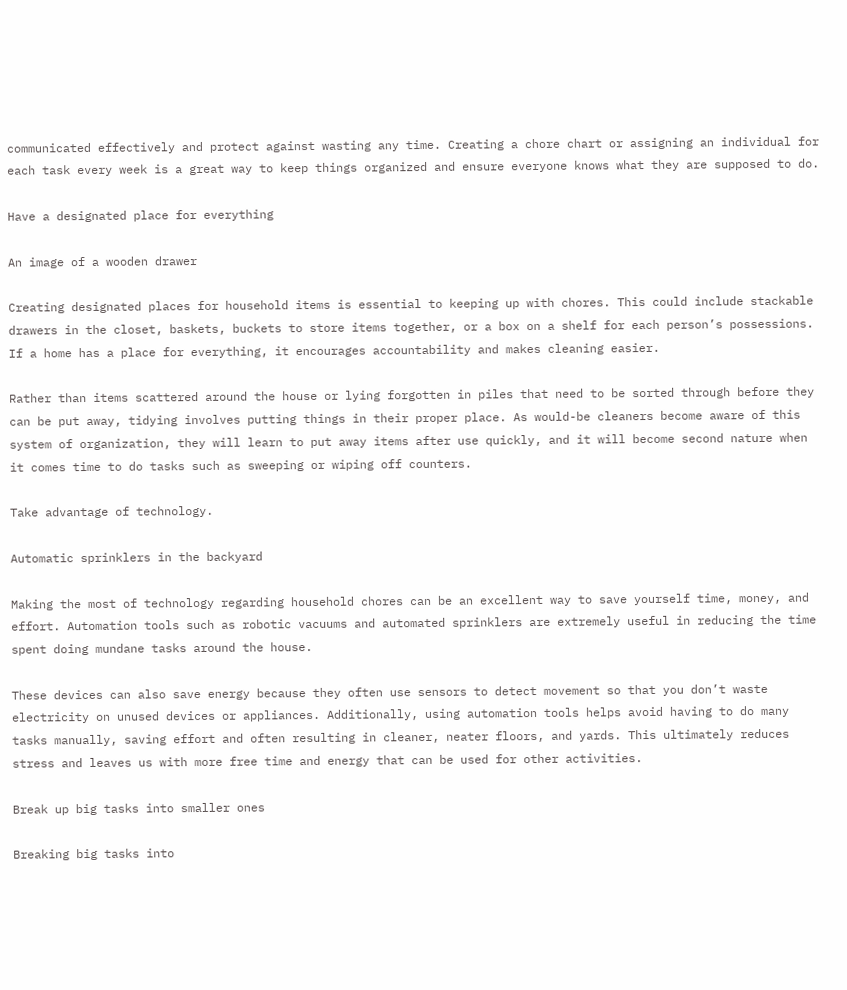communicated effectively and protect against wasting any time. Creating a chore chart or assigning an individual for each task every week is a great way to keep things organized and ensure everyone knows what they are supposed to do.

Have a designated place for everything

An image of a wooden drawer

Creating designated places for household items is essential to keeping up with chores. This could include stackable drawers in the closet, baskets, buckets to store items together, or a box on a shelf for each person’s possessions. If a home has a place for everything, it encourages accountability and makes cleaning easier.

Rather than items scattered around the house or lying forgotten in piles that need to be sorted through before they can be put away, tidying involves putting things in their proper place. As would-be cleaners become aware of this system of organization, they will learn to put away items after use quickly, and it will become second nature when it comes time to do tasks such as sweeping or wiping off counters.

Take advantage of technology.

Automatic sprinklers in the backyard

Making the most of technology regarding household chores can be an excellent way to save yourself time, money, and effort. Automation tools such as robotic vacuums and automated sprinklers are extremely useful in reducing the time spent doing mundane tasks around the house.

These devices can also save energy because they often use sensors to detect movement so that you don’t waste electricity on unused devices or appliances. Additionally, using automation tools helps avoid having to do many tasks manually, saving effort and often resulting in cleaner, neater floors, and yards. This ultimately reduces stress and leaves us with more free time and energy that can be used for other activities.

Break up big tasks into smaller ones

Breaking big tasks into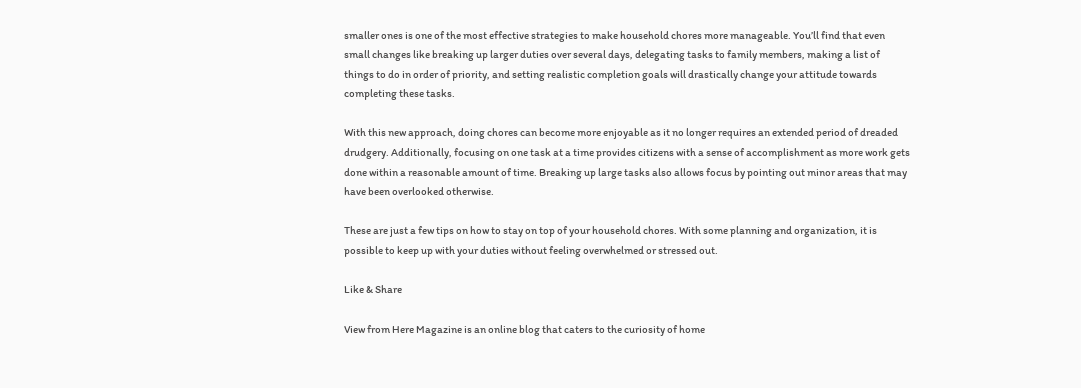smaller ones is one of the most effective strategies to make household chores more manageable. You’ll find that even small changes like breaking up larger duties over several days, delegating tasks to family members, making a list of things to do in order of priority, and setting realistic completion goals will drastically change your attitude towards completing these tasks.

With this new approach, doing chores can become more enjoyable as it no longer requires an extended period of dreaded drudgery. Additionally, focusing on one task at a time provides citizens with a sense of accomplishment as more work gets done within a reasonable amount of time. Breaking up large tasks also allows focus by pointing out minor areas that may have been overlooked otherwise.

These are just a few tips on how to stay on top of your household chores. With some planning and organization, it is possible to keep up with your duties without feeling overwhelmed or stressed out.

Like & Share

View from Here Magazine is an online blog that caters to the curiosity of home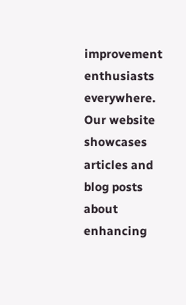improvement enthusiasts everywhere. Our website showcases articles and blog posts about enhancing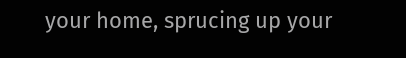your home, sprucing up your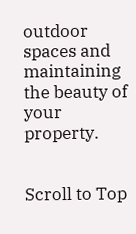outdoor spaces and maintaining the beauty of your property.


Scroll to Top